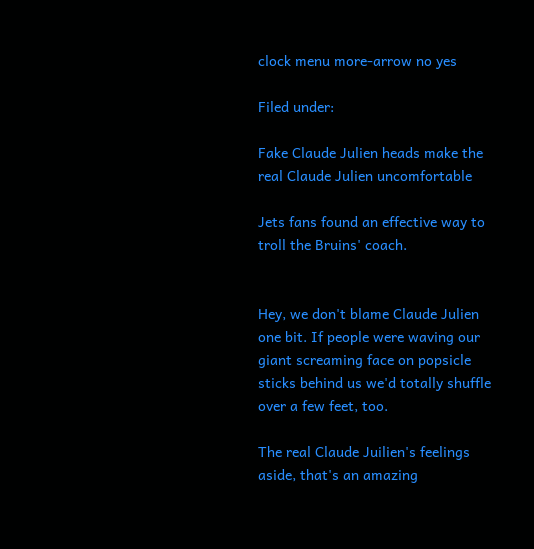clock menu more-arrow no yes

Filed under:

Fake Claude Julien heads make the real Claude Julien uncomfortable

Jets fans found an effective way to troll the Bruins' coach.


Hey, we don't blame Claude Julien one bit. If people were waving our giant screaming face on popsicle sticks behind us we'd totally shuffle over a few feet, too.

The real Claude Juilien's feelings aside, that's an amazing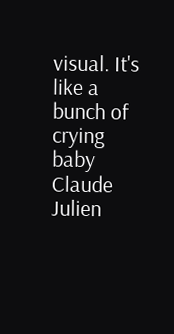visual. It's like a bunch of crying baby Claude Julien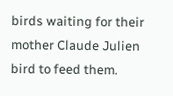birds waiting for their mother Claude Julien bird to feed them.